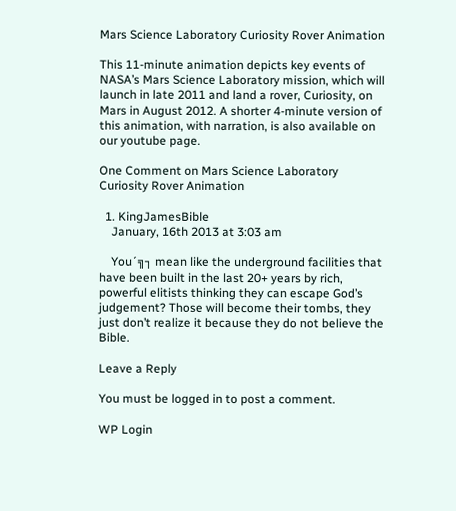Mars Science Laboratory Curiosity Rover Animation

This 11-minute animation depicts key events of NASA’s Mars Science Laboratory mission, which will launch in late 2011 and land a rover, Curiosity, on Mars in August 2012. A shorter 4-minute version of this animation, with narration, is also available on our youtube page.

One Comment on Mars Science Laboratory Curiosity Rover Animation

  1. KingJamesBible
    January, 16th 2013 at 3:03 am

    You´╗┐ mean like the underground facilities that have been built in the last 20+ years by rich, powerful elitists thinking they can escape God’s judgement? Those will become their tombs, they just don’t realize it because they do not believe the Bible.

Leave a Reply

You must be logged in to post a comment.

WP Login